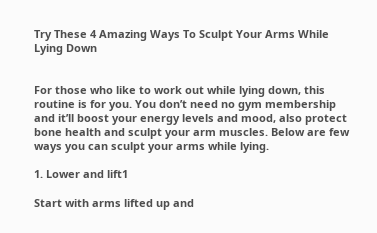Try These 4 Amazing Ways To Sculpt Your Arms While Lying Down


For those who like to work out while lying down, this routine is for you. You don’t need no gym membership and it’ll boost your energy levels and mood, also protect bone health and sculpt your arm muscles. Below are few ways you can sculpt your arms while lying.

1. Lower and lift1

Start with arms lifted up and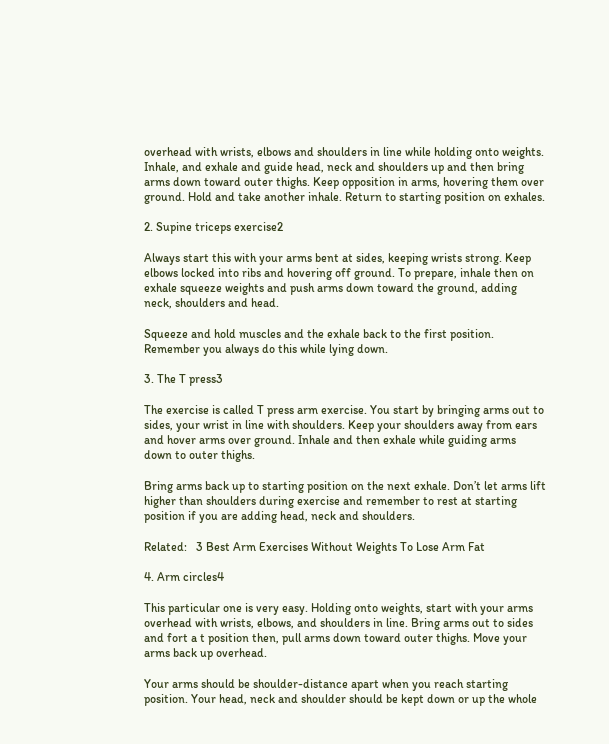overhead with wrists, elbows and shoulders in line while holding onto weights. Inhale, and exhale and guide head, neck and shoulders up and then bring arms down toward outer thighs. Keep opposition in arms, hovering them over ground. Hold and take another inhale. Return to starting position on exhales.

2. Supine triceps exercise2

Always start this with your arms bent at sides, keeping wrists strong. Keep elbows locked into ribs and hovering off ground. To prepare, inhale then on exhale squeeze weights and push arms down toward the ground, adding neck, shoulders and head.

Squeeze and hold muscles and the exhale back to the first position. Remember you always do this while lying down.

3. The T press3

The exercise is called T press arm exercise. You start by bringing arms out to sides, your wrist in line with shoulders. Keep your shoulders away from ears and hover arms over ground. Inhale and then exhale while guiding arms down to outer thighs.

Bring arms back up to starting position on the next exhale. Don’t let arms lift higher than shoulders during exercise and remember to rest at starting position if you are adding head, neck and shoulders.

Related:   3 Best Arm Exercises Without Weights To Lose Arm Fat

4. Arm circles4

This particular one is very easy. Holding onto weights, start with your arms overhead with wrists, elbows, and shoulders in line. Bring arms out to sides and fort a t position then, pull arms down toward outer thighs. Move your arms back up overhead.

Your arms should be shoulder-distance apart when you reach starting position. Your head, neck and shoulder should be kept down or up the whole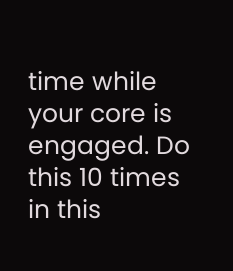time while your core is engaged. Do this 10 times in this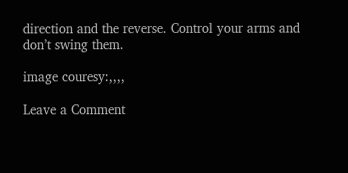direction and the reverse. Control your arms and don’t swing them.

image couresy:,,,,

Leave a Comment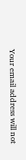Your email address will not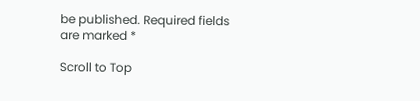be published. Required fields are marked *

Scroll to Top